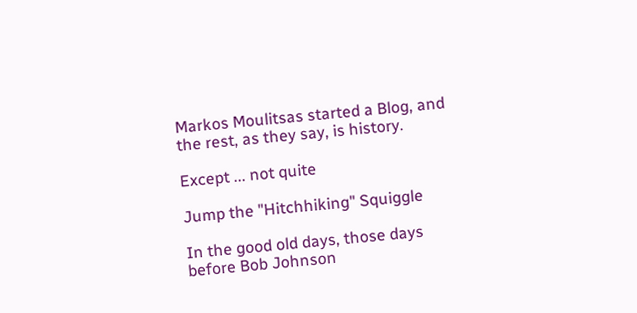Markos Moulitsas started a Blog, and the rest, as they say, is history.

Except ... not quite

Jump the "Hitchhiking" Squiggle

In the good old days, those days before Bob Johnson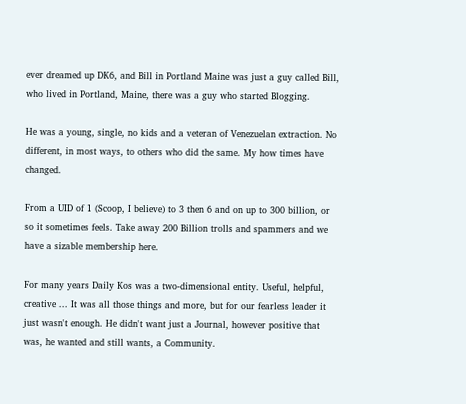ever dreamed up DK6, and Bill in Portland Maine was just a guy called Bill, who lived in Portland, Maine, there was a guy who started Blogging.

He was a young, single, no kids and a veteran of Venezuelan extraction. No different, in most ways, to others who did the same. My how times have changed.

From a UID of 1 (Scoop, I believe) to 3 then 6 and on up to 300 billion, or so it sometimes feels. Take away 200 Billion trolls and spammers and we have a sizable membership here.

For many years Daily Kos was a two-dimensional entity. Useful, helpful, creative ... It was all those things and more, but for our fearless leader it just wasn't enough. He didn't want just a Journal, however positive that was, he wanted and still wants, a Community.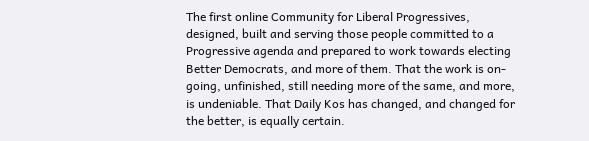The first online Community for Liberal Progressives, designed, built and serving those people committed to a Progressive agenda and prepared to work towards electing Better Democrats, and more of them. That the work is on-going, unfinished, still needing more of the same, and more, is undeniable. That Daily Kos has changed, and changed for the better, is equally certain.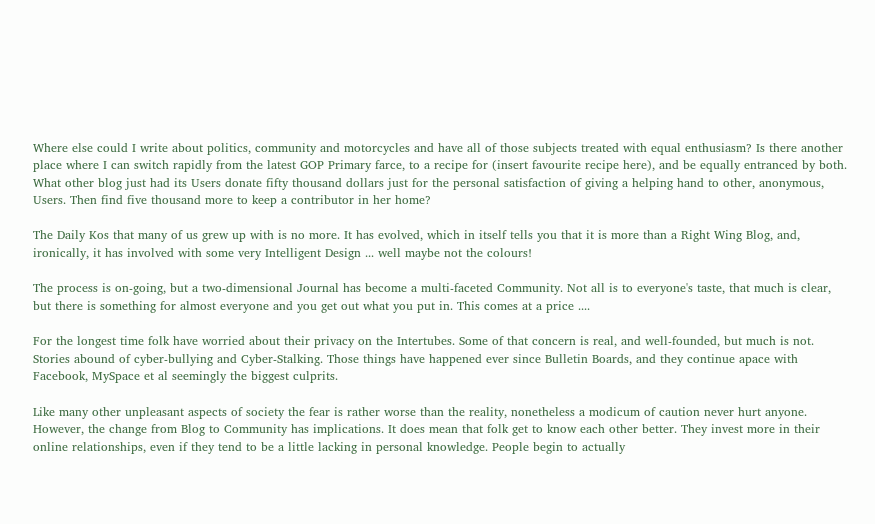Where else could I write about politics, community and motorcycles and have all of those subjects treated with equal enthusiasm? Is there another place where I can switch rapidly from the latest GOP Primary farce, to a recipe for (insert favourite recipe here), and be equally entranced by both. What other blog just had its Users donate fifty thousand dollars just for the personal satisfaction of giving a helping hand to other, anonymous, Users. Then find five thousand more to keep a contributor in her home?

The Daily Kos that many of us grew up with is no more. It has evolved, which in itself tells you that it is more than a Right Wing Blog, and, ironically, it has involved with some very Intelligent Design ... well maybe not the colours!

The process is on-going, but a two-dimensional Journal has become a multi-faceted Community. Not all is to everyone's taste, that much is clear, but there is something for almost everyone and you get out what you put in. This comes at a price ....

For the longest time folk have worried about their privacy on the Intertubes. Some of that concern is real, and well-founded, but much is not. Stories abound of cyber-bullying and Cyber-Stalking. Those things have happened ever since Bulletin Boards, and they continue apace with Facebook, MySpace et al seemingly the biggest culprits.

Like many other unpleasant aspects of society the fear is rather worse than the reality, nonetheless a modicum of caution never hurt anyone. However, the change from Blog to Community has implications. It does mean that folk get to know each other better. They invest more in their online relationships, even if they tend to be a little lacking in personal knowledge. People begin to actually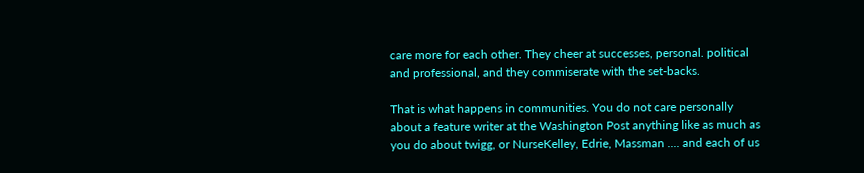care more for each other. They cheer at successes, personal. political and professional, and they commiserate with the set-backs.

That is what happens in communities. You do not care personally about a feature writer at the Washington Post anything like as much as you do about twigg, or NurseKelley, Edrie, Massman .... and each of us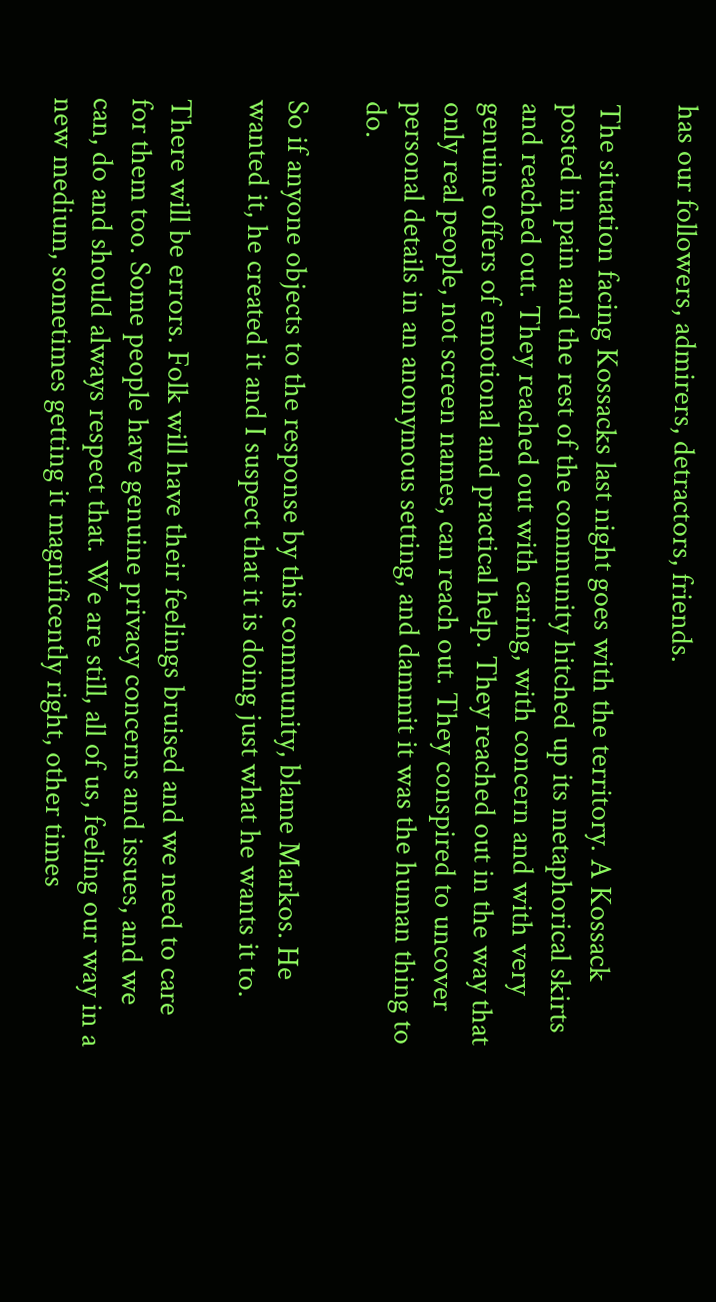has our followers, admirers, detractors, friends.

The situation facing Kossacks last night goes with the territory. A Kossack posted in pain and the rest of the community hitched up its metaphorical skirts and reached out. They reached out with caring, with concern and with very genuine offers of emotional and practical help. They reached out in the way that only real people, not screen names, can reach out. They conspired to uncover personal details in an anonymous setting, and dammit it was the human thing to do.

So if anyone objects to the response by this community, blame Markos. He wanted it, he created it and I suspect that it is doing just what he wants it to.

There will be errors. Folk will have their feelings bruised and we need to care for them too. Some people have genuine privacy concerns and issues, and we can, do and should always respect that. We are still, all of us, feeling our way in a new medium, sometimes getting it magnificently right, other times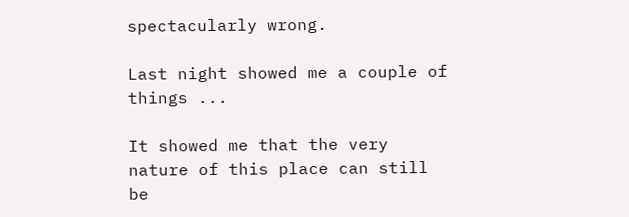spectacularly wrong.

Last night showed me a couple of things ...

It showed me that the very nature of this place can still be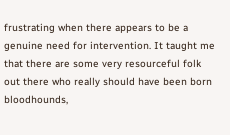frustrating when there appears to be a genuine need for intervention. It taught me that there are some very resourceful folk out there who really should have been born bloodhounds,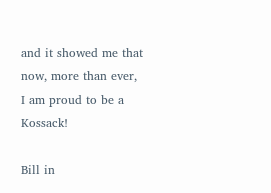and it showed me that now, more than ever, I am proud to be a Kossack!

Bill in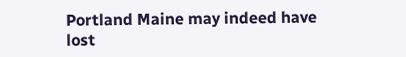Portland Maine may indeed have lost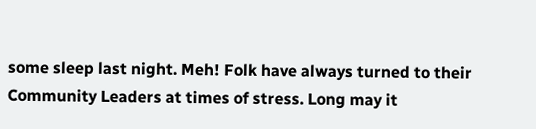some sleep last night. Meh! Folk have always turned to their Community Leaders at times of stress. Long may it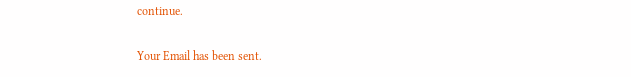continue.

Your Email has been sent.